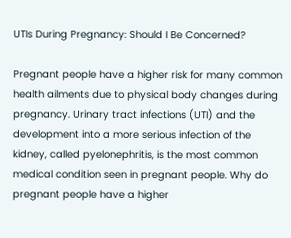UTIs During Pregnancy: Should I Be Concerned?

Pregnant people have a higher risk for many common health ailments due to physical body changes during pregnancy. Urinary tract infections (UTI) and the development into a more serious infection of the kidney, called pyelonephritis, is the most common medical condition seen in pregnant people. Why do pregnant people have a higher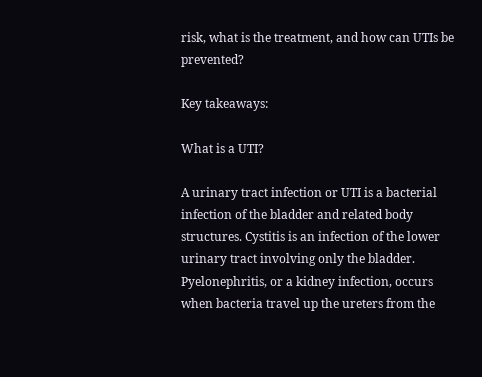risk, what is the treatment, and how can UTIs be prevented?

Key takeaways:

What is a UTI?

A urinary tract infection or UTI is a bacterial infection of the bladder and related body structures. Cystitis is an infection of the lower urinary tract involving only the bladder. Pyelonephritis, or a kidney infection, occurs when bacteria travel up the ureters from the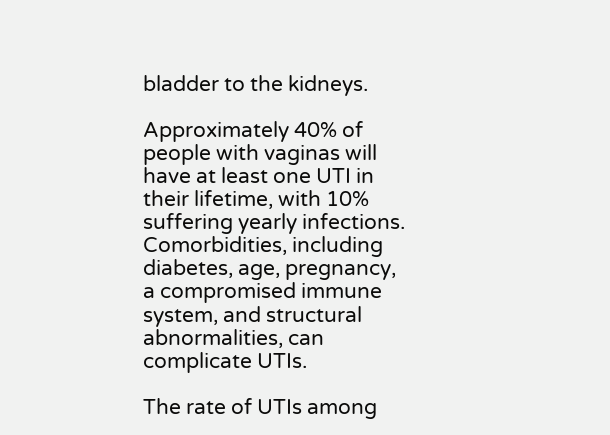bladder to the kidneys.

Approximately 40% of people with vaginas will have at least one UTI in their lifetime, with 10% suffering yearly infections. Comorbidities, including diabetes, age, pregnancy, a compromised immune system, and structural abnormalities, can complicate UTIs.

The rate of UTIs among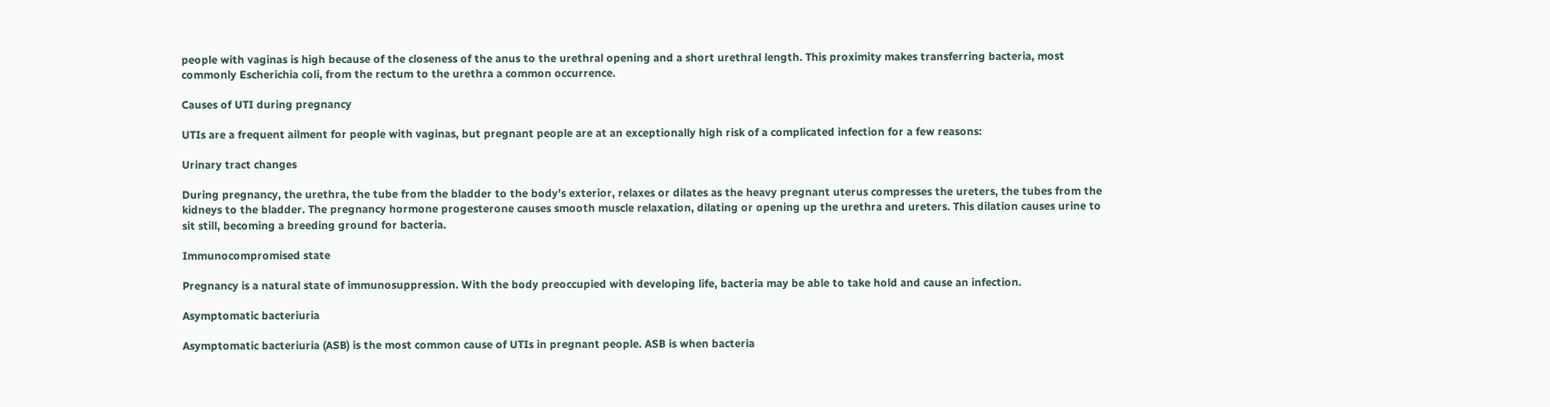people with vaginas is high because of the closeness of the anus to the urethral opening and a short urethral length. This proximity makes transferring bacteria, most commonly Escherichia coli, from the rectum to the urethra a common occurrence.

Causes of UTI during pregnancy

UTIs are a frequent ailment for people with vaginas, but pregnant people are at an exceptionally high risk of a complicated infection for a few reasons:

Urinary tract changes

During pregnancy, the urethra, the tube from the bladder to the body’s exterior, relaxes or dilates as the heavy pregnant uterus compresses the ureters, the tubes from the kidneys to the bladder. The pregnancy hormone progesterone causes smooth muscle relaxation, dilating or opening up the urethra and ureters. This dilation causes urine to sit still, becoming a breeding ground for bacteria.

Immunocompromised state

Pregnancy is a natural state of immunosuppression. With the body preoccupied with developing life, bacteria may be able to take hold and cause an infection.

Asymptomatic bacteriuria

Asymptomatic bacteriuria (ASB) is the most common cause of UTIs in pregnant people. ASB is when bacteria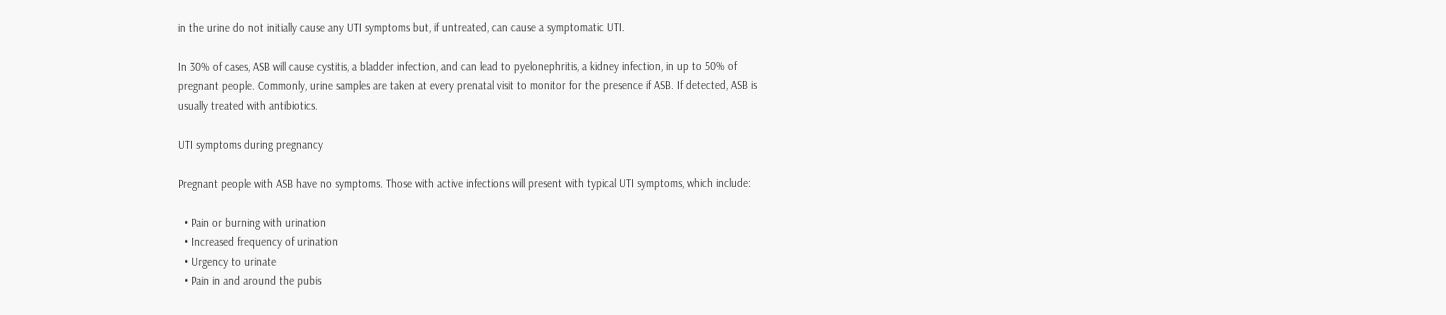in the urine do not initially cause any UTI symptoms but, if untreated, can cause a symptomatic UTI.

In 30% of cases, ASB will cause cystitis, a bladder infection, and can lead to pyelonephritis, a kidney infection, in up to 50% of pregnant people. Commonly, urine samples are taken at every prenatal visit to monitor for the presence if ASB. If detected, ASB is usually treated with antibiotics.

UTI symptoms during pregnancy

Pregnant people with ASB have no symptoms. Those with active infections will present with typical UTI symptoms, which include:

  • Pain or burning with urination
  • Increased frequency of urination
  • Urgency to urinate
  • Pain in and around the pubis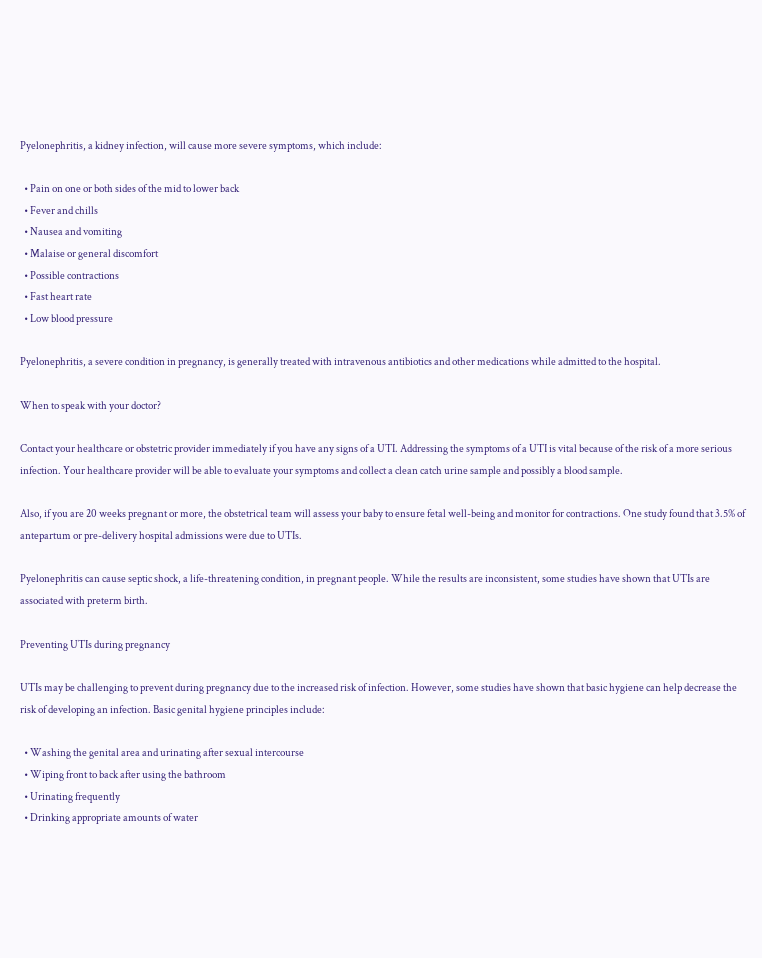Pyelonephritis, a kidney infection, will cause more severe symptoms, which include:

  • Pain on one or both sides of the mid to lower back
  • Fever and chills
  • Nausea and vomiting
  • Malaise or general discomfort
  • Possible contractions
  • Fast heart rate
  • Low blood pressure

Pyelonephritis, a severe condition in pregnancy, is generally treated with intravenous antibiotics and other medications while admitted to the hospital.

When to speak with your doctor?

Contact your healthcare or obstetric provider immediately if you have any signs of a UTI. Addressing the symptoms of a UTI is vital because of the risk of a more serious infection. Your healthcare provider will be able to evaluate your symptoms and collect a clean catch urine sample and possibly a blood sample.

Also, if you are 20 weeks pregnant or more, the obstetrical team will assess your baby to ensure fetal well-being and monitor for contractions. One study found that 3.5% of antepartum or pre-delivery hospital admissions were due to UTIs.

Pyelonephritis can cause septic shock, a life-threatening condition, in pregnant people. While the results are inconsistent, some studies have shown that UTIs are associated with preterm birth.

Preventing UTIs during pregnancy

UTIs may be challenging to prevent during pregnancy due to the increased risk of infection. However, some studies have shown that basic hygiene can help decrease the risk of developing an infection. Basic genital hygiene principles include:

  • Washing the genital area and urinating after sexual intercourse
  • Wiping front to back after using the bathroom
  • Urinating frequently
  • Drinking appropriate amounts of water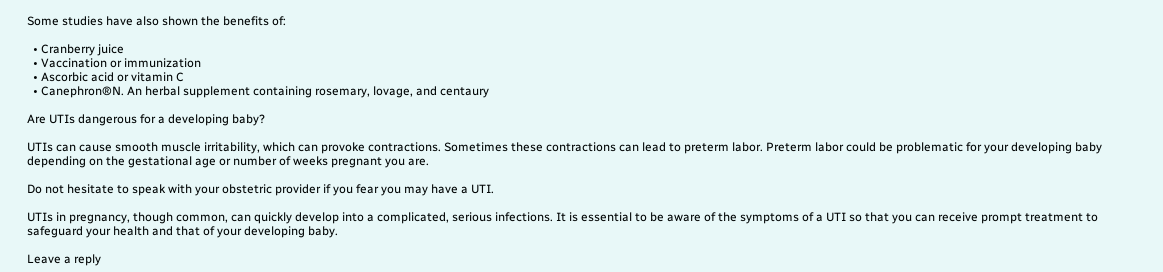Some studies have also shown the benefits of:

  • Cranberry juice
  • Vaccination or immunization
  • Ascorbic acid or vitamin C
  • Canephron®N. An herbal supplement containing rosemary, lovage, and centaury

Are UTIs dangerous for a developing baby?

UTIs can cause smooth muscle irritability, which can provoke contractions. Sometimes these contractions can lead to preterm labor. Preterm labor could be problematic for your developing baby depending on the gestational age or number of weeks pregnant you are.

Do not hesitate to speak with your obstetric provider if you fear you may have a UTI.

UTIs in pregnancy, though common, can quickly develop into a complicated, serious infections. It is essential to be aware of the symptoms of a UTI so that you can receive prompt treatment to safeguard your health and that of your developing baby.

Leave a reply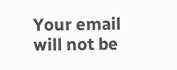Your email will not be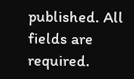published. All fields are required.